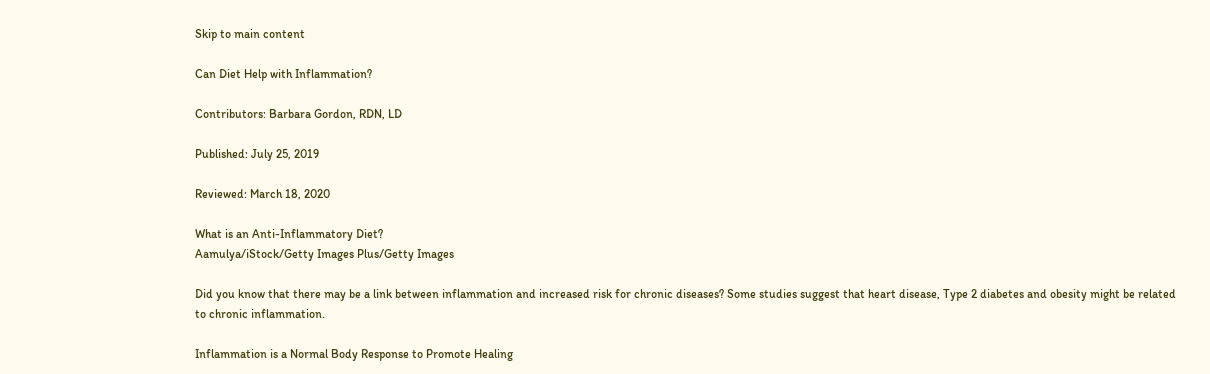Skip to main content

Can Diet Help with Inflammation?

Contributors: Barbara Gordon, RDN, LD

Published: July 25, 2019

Reviewed: March 18, 2020

What is an Anti-Inflammatory Diet?
Aamulya/iStock/Getty Images Plus/Getty Images

Did you know that there may be a link between inflammation and increased risk for chronic diseases? Some studies suggest that heart disease, Type 2 diabetes and obesity might be related to chronic inflammation.

Inflammation is a Normal Body Response to Promote Healing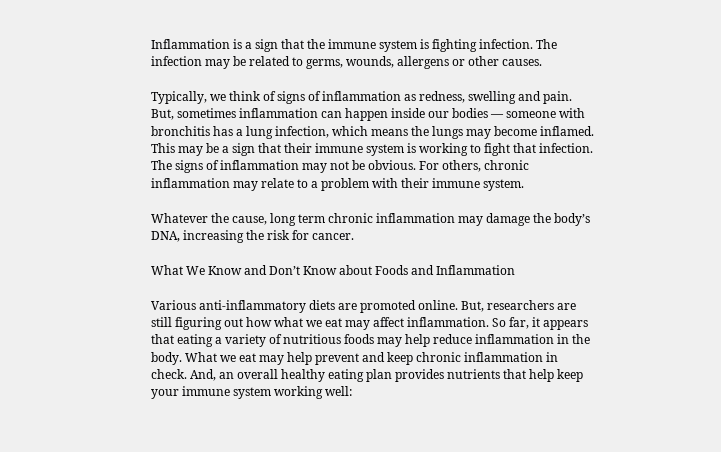Inflammation is a sign that the immune system is fighting infection. The infection may be related to germs, wounds, allergens or other causes.

Typically, we think of signs of inflammation as redness, swelling and pain. But, sometimes inflammation can happen inside our bodies — someone with bronchitis has a lung infection, which means the lungs may become inflamed. This may be a sign that their immune system is working to fight that infection. The signs of inflammation may not be obvious. For others, chronic inflammation may relate to a problem with their immune system.

Whatever the cause, long term chronic inflammation may damage the body’s DNA, increasing the risk for cancer.

What We Know and Don’t Know about Foods and Inflammation

Various anti-inflammatory diets are promoted online. But, researchers are still figuring out how what we eat may affect inflammation. So far, it appears that eating a variety of nutritious foods may help reduce inflammation in the body. What we eat may help prevent and keep chronic inflammation in check. And, an overall healthy eating plan provides nutrients that help keep your immune system working well: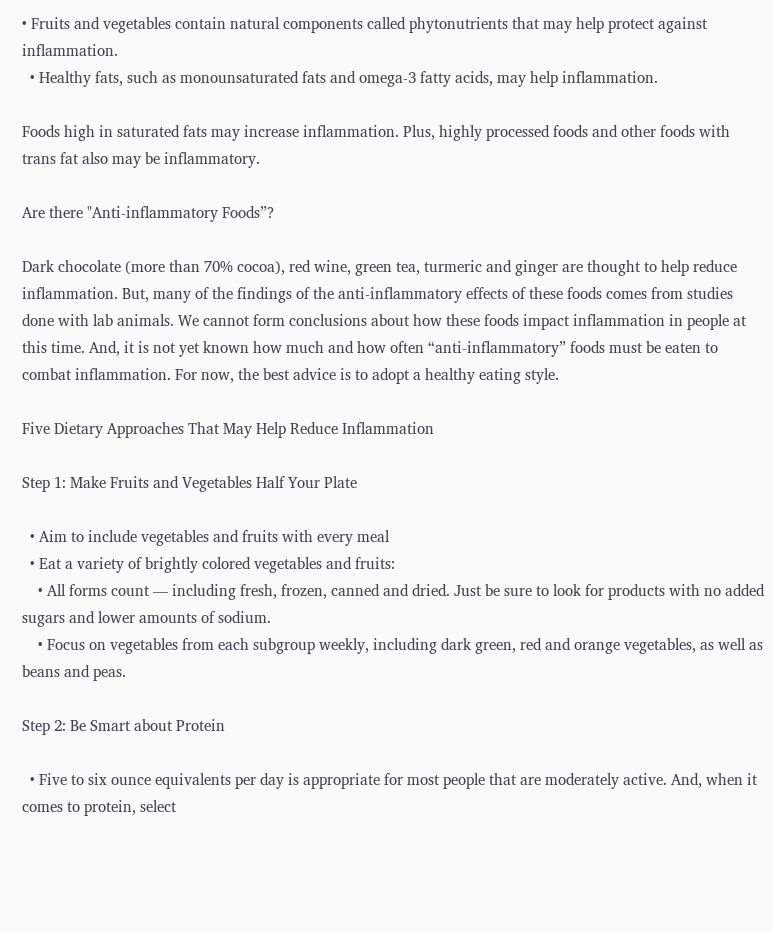• Fruits and vegetables contain natural components called phytonutrients that may help protect against inflammation.
  • Healthy fats, such as monounsaturated fats and omega-3 fatty acids, may help inflammation.

Foods high in saturated fats may increase inflammation. Plus, highly processed foods and other foods with trans fat also may be inflammatory.

Are there "Anti-inflammatory Foods”?

Dark chocolate (more than 70% cocoa), red wine, green tea, turmeric and ginger are thought to help reduce inflammation. But, many of the findings of the anti-inflammatory effects of these foods comes from studies done with lab animals. We cannot form conclusions about how these foods impact inflammation in people at this time. And, it is not yet known how much and how often “anti-inflammatory” foods must be eaten to combat inflammation. For now, the best advice is to adopt a healthy eating style.

Five Dietary Approaches That May Help Reduce Inflammation

Step 1: Make Fruits and Vegetables Half Your Plate

  • Aim to include vegetables and fruits with every meal
  • Eat a variety of brightly colored vegetables and fruits:
    • All forms count — including fresh, frozen, canned and dried. Just be sure to look for products with no added sugars and lower amounts of sodium.
    • Focus on vegetables from each subgroup weekly, including dark green, red and orange vegetables, as well as beans and peas.

Step 2: Be Smart about Protein

  • Five to six ounce equivalents per day is appropriate for most people that are moderately active. And, when it comes to protein, select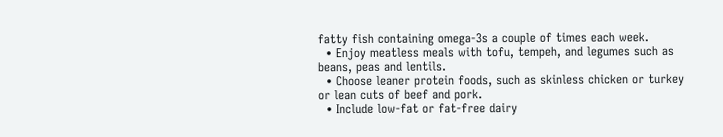fatty fish containing omega-3s a couple of times each week.
  • Enjoy meatless meals with tofu, tempeh, and legumes such as beans, peas and lentils.
  • Choose leaner protein foods, such as skinless chicken or turkey or lean cuts of beef and pork.
  • Include low-fat or fat-free dairy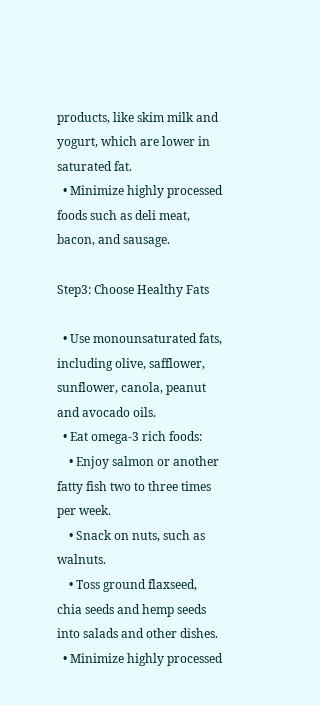products, like skim milk and yogurt, which are lower in saturated fat.
  • Minimize highly processed foods such as deli meat, bacon, and sausage.

Step3: Choose Healthy Fats

  • Use monounsaturated fats, including olive, safflower, sunflower, canola, peanut and avocado oils.
  • Eat omega-3 rich foods:
    • Enjoy salmon or another fatty fish two to three times per week.
    • Snack on nuts, such as walnuts.
    • Toss ground flaxseed, chia seeds and hemp seeds into salads and other dishes.
  • Minimize highly processed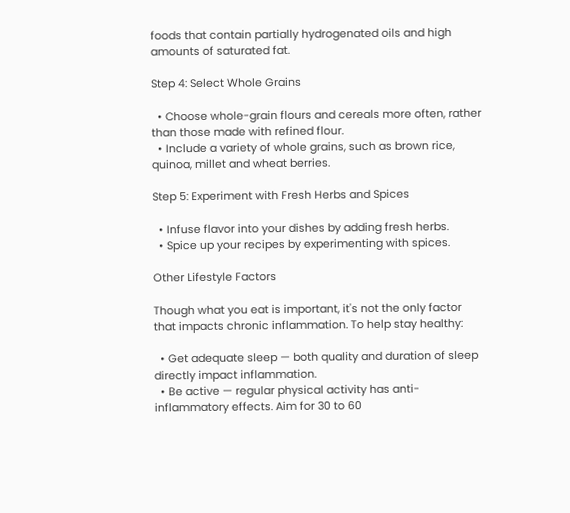foods that contain partially hydrogenated oils and high amounts of saturated fat.

Step 4: Select Whole Grains

  • Choose whole-grain flours and cereals more often, rather than those made with refined flour.
  • Include a variety of whole grains, such as brown rice, quinoa, millet and wheat berries.

Step 5: Experiment with Fresh Herbs and Spices

  • Infuse flavor into your dishes by adding fresh herbs.
  • Spice up your recipes by experimenting with spices.

Other Lifestyle Factors

Though what you eat is important, it's not the only factor that impacts chronic inflammation. To help stay healthy:

  • Get adequate sleep — both quality and duration of sleep directly impact inflammation.
  • Be active — regular physical activity has anti-inflammatory effects. Aim for 30 to 60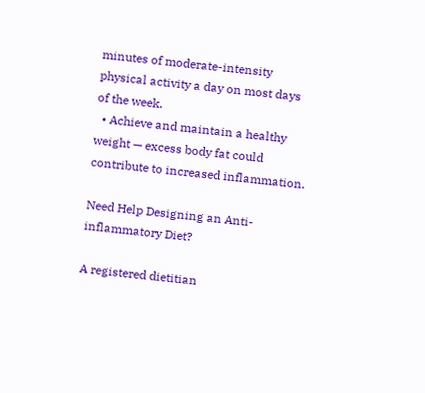minutes of moderate-intensity physical activity a day on most days of the week.
  • Achieve and maintain a healthy weight — excess body fat could contribute to increased inflammation.

Need Help Designing an Anti-inflammatory Diet?

A registered dietitian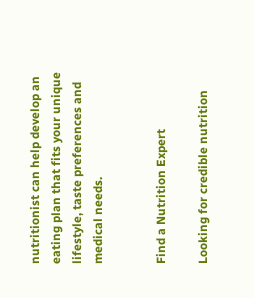nutritionist can help develop an eating plan that fits your unique lifestyle, taste preferences and medical needs.


Find a Nutrition Expert

Looking for credible nutrition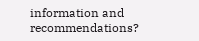information and recommendations?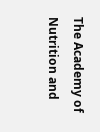The Academy of Nutrition and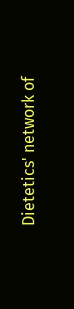Dietetics' network of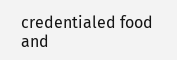credentialed food and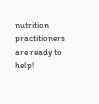nutrition practitioners are ready to help!